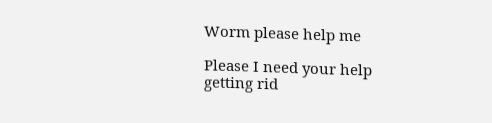Worm please help me

Please I need your help getting rid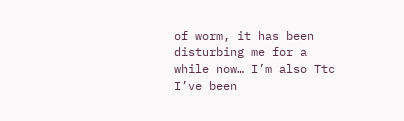of worm, it has been disturbing me for a while now… I’m also Ttc I’ve been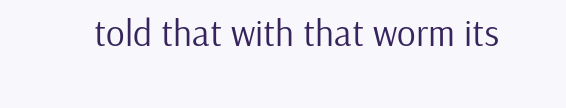told that with that worm its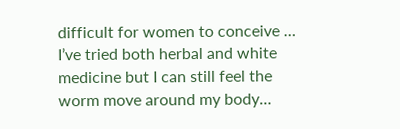difficult for women to conceive … I’ve tried both herbal and white medicine but I can still feel the worm move around my body…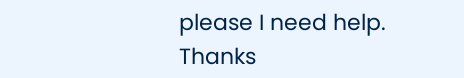please I need help. Thanks